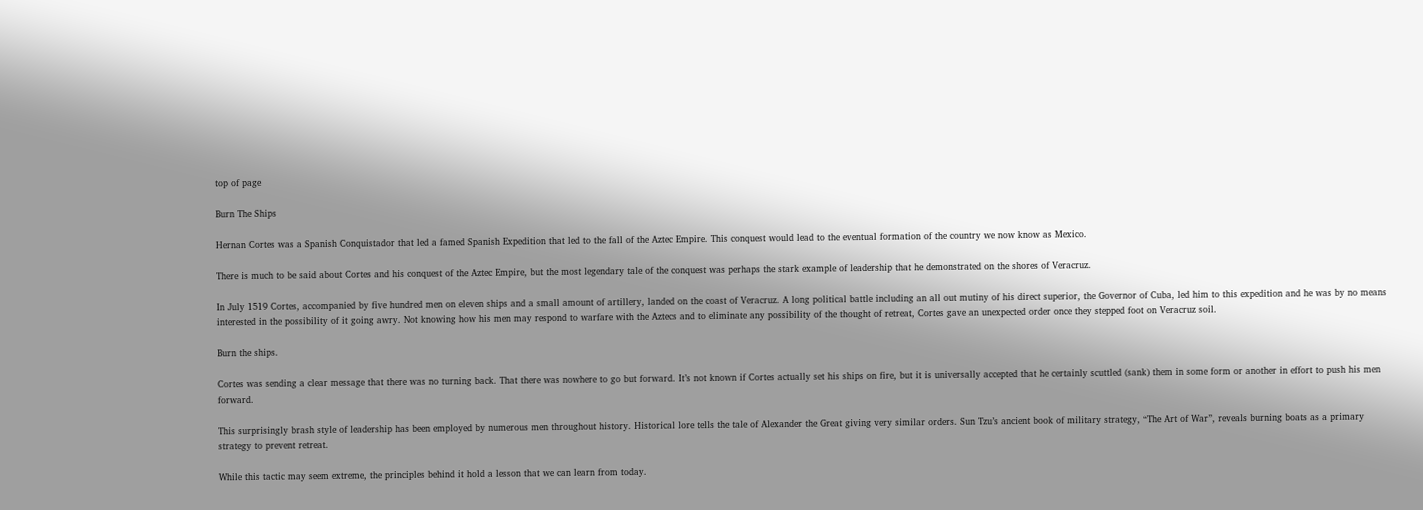top of page

Burn The Ships

Hernan Cortes was a Spanish Conquistador that led a famed Spanish Expedition that led to the fall of the Aztec Empire. This conquest would lead to the eventual formation of the country we now know as Mexico.

There is much to be said about Cortes and his conquest of the Aztec Empire, but the most legendary tale of the conquest was perhaps the stark example of leadership that he demonstrated on the shores of Veracruz.

In July 1519 Cortes, accompanied by five hundred men on eleven ships and a small amount of artillery, landed on the coast of Veracruz. A long political battle including an all out mutiny of his direct superior, the Governor of Cuba, led him to this expedition and he was by no means interested in the possibility of it going awry. Not knowing how his men may respond to warfare with the Aztecs and to eliminate any possibility of the thought of retreat, Cortes gave an unexpected order once they stepped foot on Veracruz soil.

Burn the ships.

Cortes was sending a clear message that there was no turning back. That there was nowhere to go but forward. It’s not known if Cortes actually set his ships on fire, but it is universally accepted that he certainly scuttled (sank) them in some form or another in effort to push his men forward.

This surprisingly brash style of leadership has been employed by numerous men throughout history. Historical lore tells the tale of Alexander the Great giving very similar orders. Sun Tzu’s ancient book of military strategy, “The Art of War”, reveals burning boats as a primary strategy to prevent retreat.

While this tactic may seem extreme, the principles behind it hold a lesson that we can learn from today.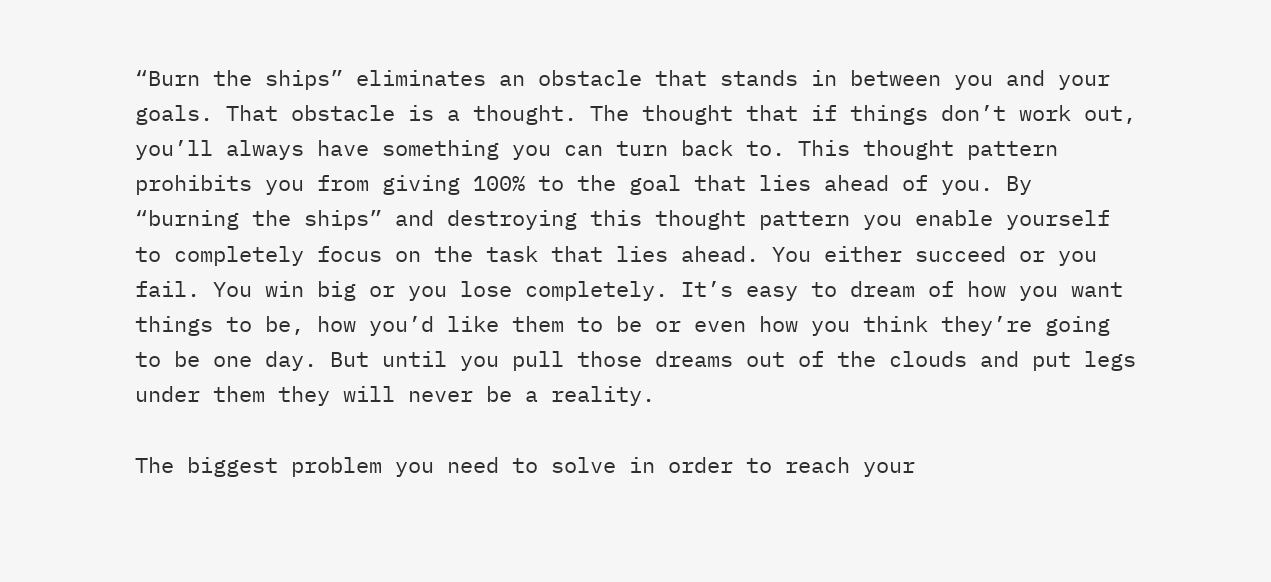“Burn the ships” eliminates an obstacle that stands in between you and your goals. That obstacle is a thought. The thought that if things don’t work out, you’ll always have something you can turn back to. This thought pattern prohibits you from giving 100% to the goal that lies ahead of you. By “burning the ships” and destroying this thought pattern you enable yourself to completely focus on the task that lies ahead. You either succeed or you fail. You win big or you lose completely. It’s easy to dream of how you want things to be, how you’d like them to be or even how you think they’re going to be one day. But until you pull those dreams out of the clouds and put legs under them they will never be a reality.

The biggest problem you need to solve in order to reach your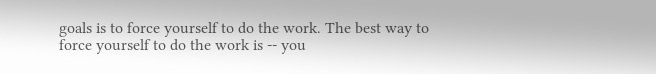goals is to force yourself to do the work. The best way to force yourself to do the work is -- you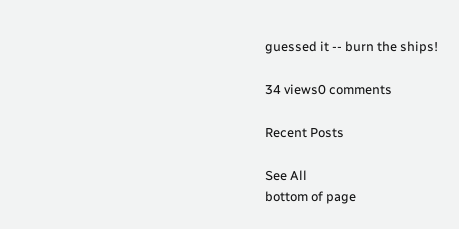guessed it -- burn the ships!

34 views0 comments

Recent Posts

See All
bottom of page